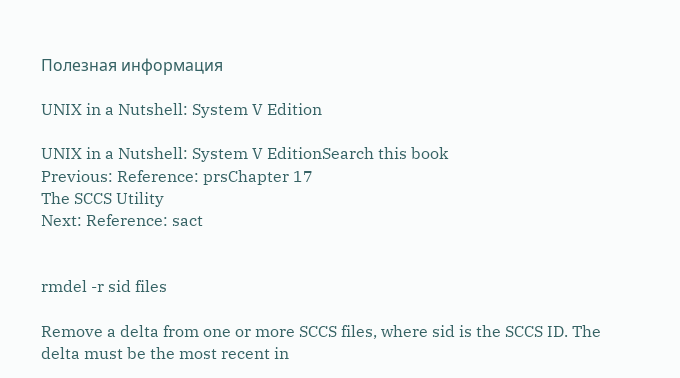Полезная информация

UNIX in a Nutshell: System V Edition

UNIX in a Nutshell: System V EditionSearch this book
Previous: Reference: prsChapter 17
The SCCS Utility
Next: Reference: sact


rmdel -r sid files

Remove a delta from one or more SCCS files, where sid is the SCCS ID. The delta must be the most recent in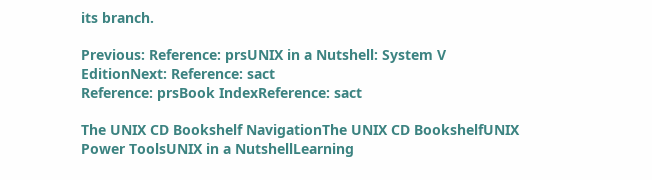its branch.

Previous: Reference: prsUNIX in a Nutshell: System V EditionNext: Reference: sact
Reference: prsBook IndexReference: sact

The UNIX CD Bookshelf NavigationThe UNIX CD BookshelfUNIX Power ToolsUNIX in a NutshellLearning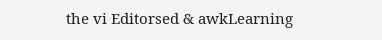the vi Editorsed & awkLearning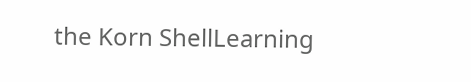the Korn ShellLearning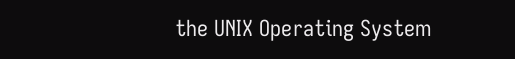the UNIX Operating System